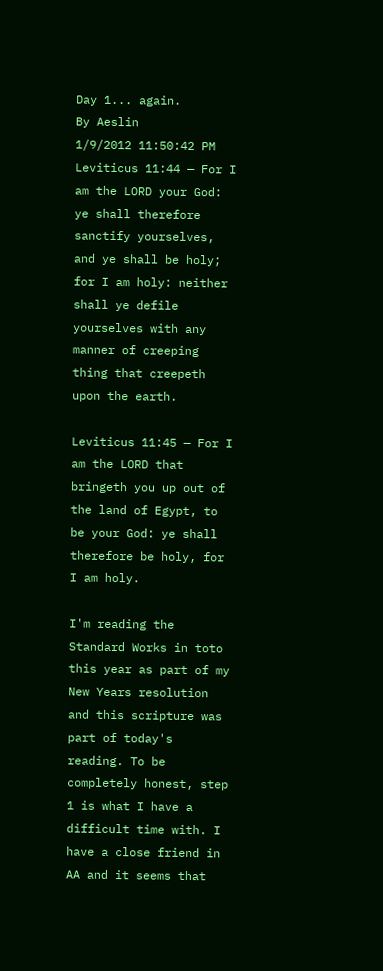Day 1... again.
By Aeslin
1/9/2012 11:50:42 PM
Leviticus 11:44 — For I am the LORD your God: ye shall therefore sanctify yourselves, and ye shall be holy; for I am holy: neither shall ye defile yourselves with any manner of creeping thing that creepeth upon the earth.

Leviticus 11:45 — For I am the LORD that bringeth you up out of the land of Egypt, to be your God: ye shall therefore be holy, for I am holy.

I'm reading the Standard Works in toto this year as part of my New Years resolution and this scripture was part of today's reading. To be completely honest, step 1 is what I have a difficult time with. I have a close friend in AA and it seems that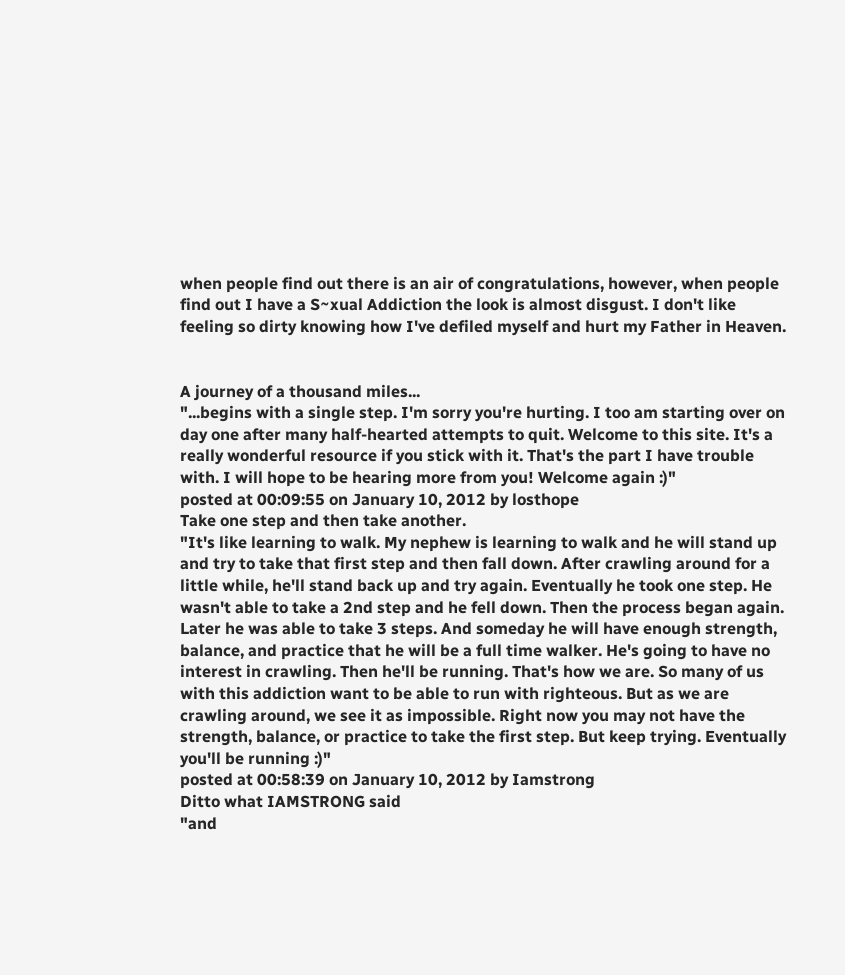when people find out there is an air of congratulations, however, when people find out I have a S~xual Addiction the look is almost disgust. I don't like feeling so dirty knowing how I've defiled myself and hurt my Father in Heaven.


A journey of a thousand miles...
"...begins with a single step. I'm sorry you're hurting. I too am starting over on day one after many half-hearted attempts to quit. Welcome to this site. It's a really wonderful resource if you stick with it. That's the part I have trouble with. I will hope to be hearing more from you! Welcome again :)"
posted at 00:09:55 on January 10, 2012 by losthope
Take one step and then take another.
"It's like learning to walk. My nephew is learning to walk and he will stand up and try to take that first step and then fall down. After crawling around for a little while, he'll stand back up and try again. Eventually he took one step. He wasn't able to take a 2nd step and he fell down. Then the process began again. Later he was able to take 3 steps. And someday he will have enough strength, balance, and practice that he will be a full time walker. He's going to have no interest in crawling. Then he'll be running. That's how we are. So many of us with this addiction want to be able to run with righteous. But as we are crawling around, we see it as impossible. Right now you may not have the strength, balance, or practice to take the first step. But keep trying. Eventually you'll be running :)"
posted at 00:58:39 on January 10, 2012 by Iamstrong
Ditto what IAMSTRONG said
"and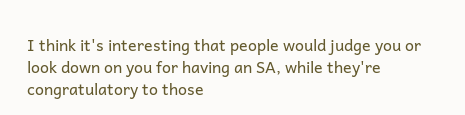I think it's interesting that people would judge you or look down on you for having an SA, while they're congratulatory to those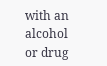with an alcohol or drug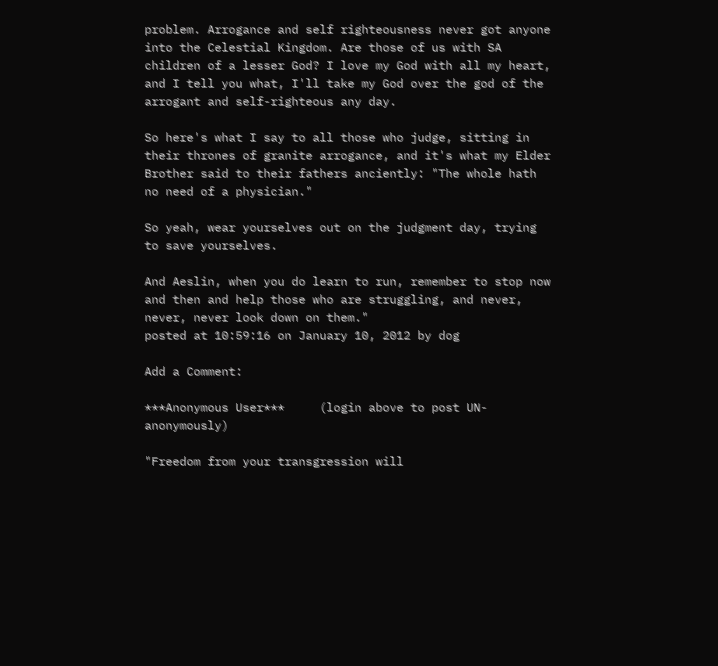problem. Arrogance and self righteousness never got anyone into the Celestial Kingdom. Are those of us with SA children of a lesser God? I love my God with all my heart, and I tell you what, I'll take my God over the god of the arrogant and self-righteous any day.

So here's what I say to all those who judge, sitting in their thrones of granite arrogance, and it's what my Elder Brother said to their fathers anciently: "The whole hath no need of a physician."

So yeah, wear yourselves out on the judgment day, trying to save yourselves.

And Aeslin, when you do learn to run, remember to stop now and then and help those who are struggling, and never, never, never look down on them."
posted at 10:59:16 on January 10, 2012 by dog

Add a Comment:

***Anonymous User***     (login above to post UN-anonymously)

"Freedom from your transgression will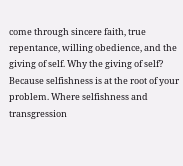come through sincere faith, true repentance, willing obedience, and the giving of self. Why the giving of self? Because selfishness is at the root of your problem. Where selfishness and transgression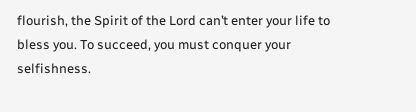flourish, the Spirit of the Lord can’t enter your life to bless you. To succeed, you must conquer your selfishness.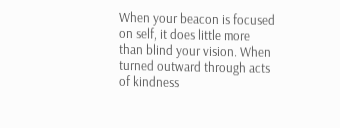When your beacon is focused on self, it does little more than blind your vision. When turned outward through acts of kindness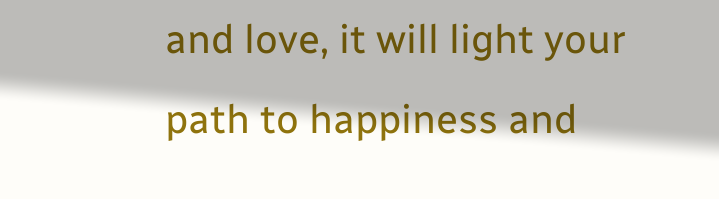and love, it will light your path to happiness and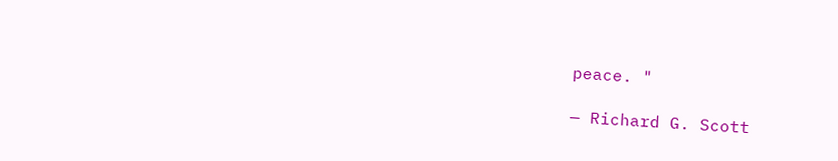peace. "

— Richard G. Scott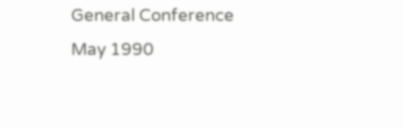General Conference May 1990